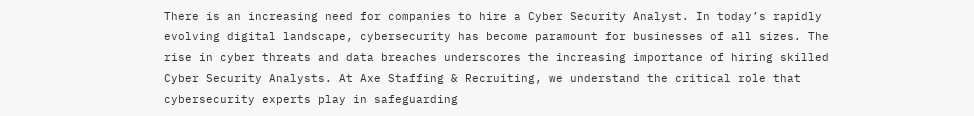There is an increasing need for companies to hire a Cyber Security Analyst. In today’s rapidly evolving digital landscape, cybersecurity has become paramount for businesses of all sizes. The rise in cyber threats and data breaches underscores the increasing importance of hiring skilled Cyber Security Analysts. At Axe Staffing & Recruiting, we understand the critical role that cybersecurity experts play in safeguarding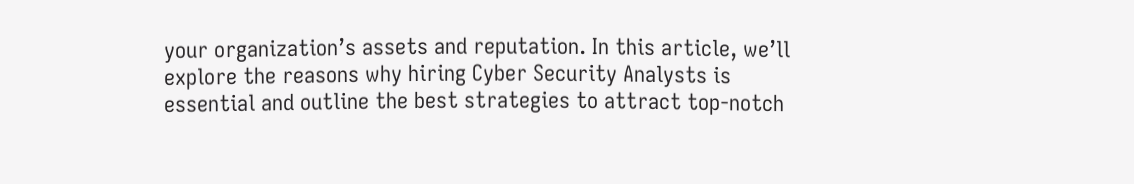your organization’s assets and reputation. In this article, we’ll explore the reasons why hiring Cyber Security Analysts is essential and outline the best strategies to attract top-notch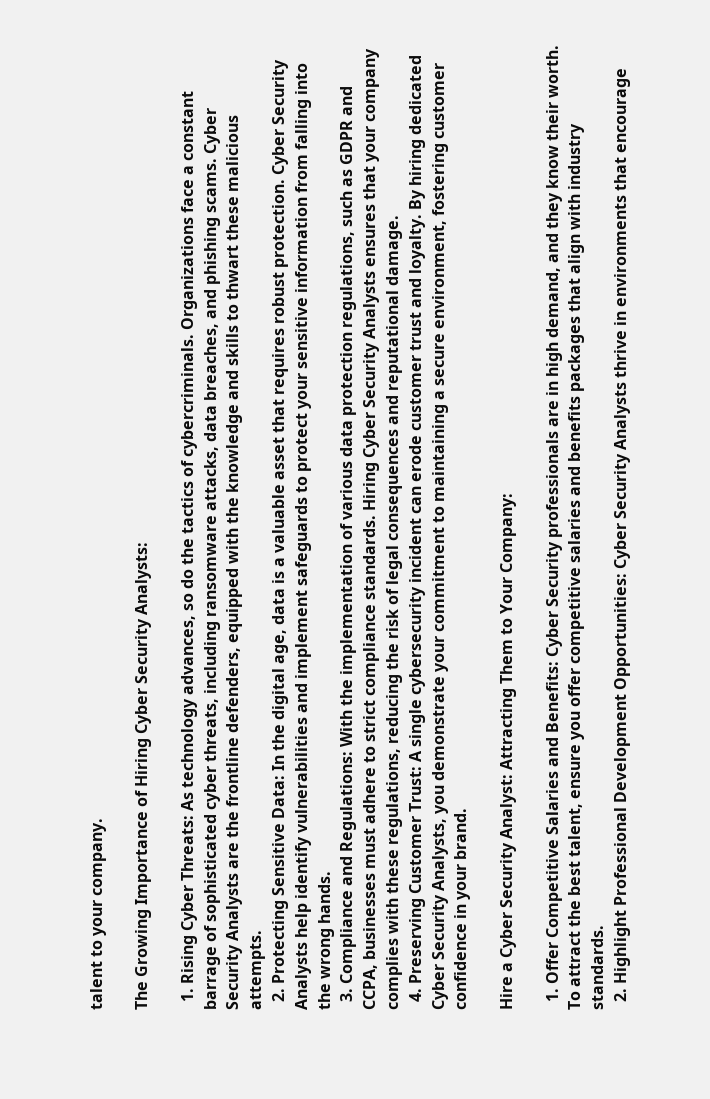talent to your company.

The Growing Importance of Hiring Cyber Security Analysts:

  1. Rising Cyber Threats: As technology advances, so do the tactics of cybercriminals. Organizations face a constant barrage of sophisticated cyber threats, including ransomware attacks, data breaches, and phishing scams. Cyber Security Analysts are the frontline defenders, equipped with the knowledge and skills to thwart these malicious attempts.
  2. Protecting Sensitive Data: In the digital age, data is a valuable asset that requires robust protection. Cyber Security Analysts help identify vulnerabilities and implement safeguards to protect your sensitive information from falling into the wrong hands.
  3. Compliance and Regulations: With the implementation of various data protection regulations, such as GDPR and CCPA, businesses must adhere to strict compliance standards. Hiring Cyber Security Analysts ensures that your company complies with these regulations, reducing the risk of legal consequences and reputational damage.
  4. Preserving Customer Trust: A single cybersecurity incident can erode customer trust and loyalty. By hiring dedicated Cyber Security Analysts, you demonstrate your commitment to maintaining a secure environment, fostering customer confidence in your brand.

Hire a Cyber Security Analyst: Attracting Them to Your Company:

  1. Offer Competitive Salaries and Benefits: Cyber Security professionals are in high demand, and they know their worth. To attract the best talent, ensure you offer competitive salaries and benefits packages that align with industry standards.
  2. Highlight Professional Development Opportunities: Cyber Security Analysts thrive in environments that encourage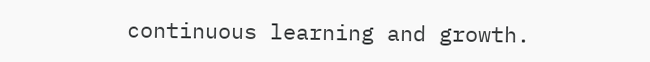continuous learning and growth.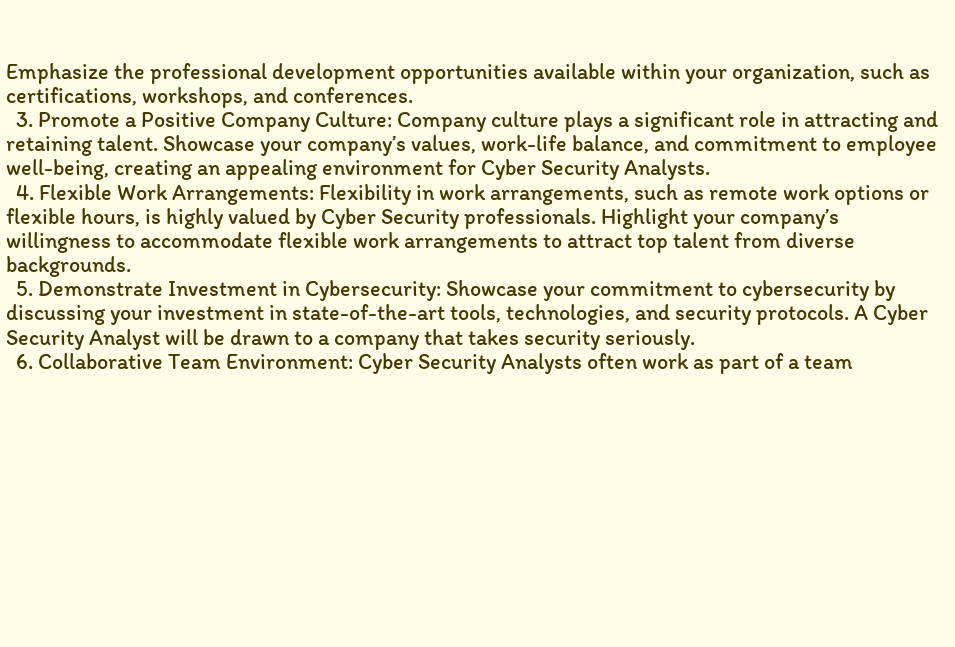Emphasize the professional development opportunities available within your organization, such as certifications, workshops, and conferences.
  3. Promote a Positive Company Culture: Company culture plays a significant role in attracting and retaining talent. Showcase your company’s values, work-life balance, and commitment to employee well-being, creating an appealing environment for Cyber Security Analysts.
  4. Flexible Work Arrangements: Flexibility in work arrangements, such as remote work options or flexible hours, is highly valued by Cyber Security professionals. Highlight your company’s willingness to accommodate flexible work arrangements to attract top talent from diverse backgrounds.
  5. Demonstrate Investment in Cybersecurity: Showcase your commitment to cybersecurity by discussing your investment in state-of-the-art tools, technologies, and security protocols. A Cyber Security Analyst will be drawn to a company that takes security seriously.
  6. Collaborative Team Environment: Cyber Security Analysts often work as part of a team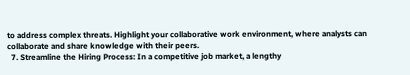to address complex threats. Highlight your collaborative work environment, where analysts can collaborate and share knowledge with their peers.
  7. Streamline the Hiring Process: In a competitive job market, a lengthy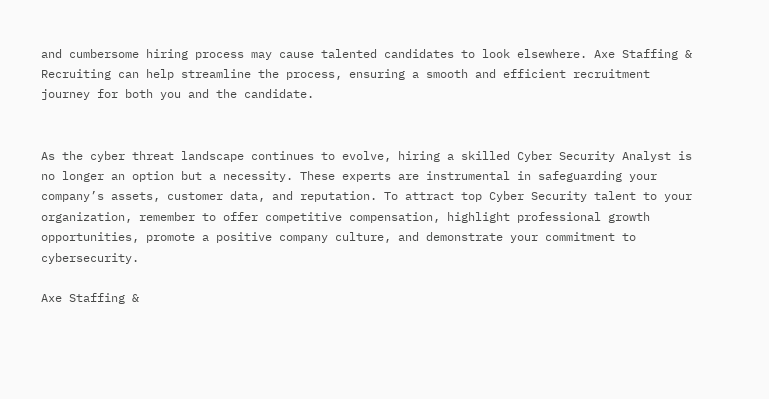and cumbersome hiring process may cause talented candidates to look elsewhere. Axe Staffing & Recruiting can help streamline the process, ensuring a smooth and efficient recruitment journey for both you and the candidate.


As the cyber threat landscape continues to evolve, hiring a skilled Cyber Security Analyst is no longer an option but a necessity. These experts are instrumental in safeguarding your company’s assets, customer data, and reputation. To attract top Cyber Security talent to your organization, remember to offer competitive compensation, highlight professional growth opportunities, promote a positive company culture, and demonstrate your commitment to cybersecurity.

Axe Staffing &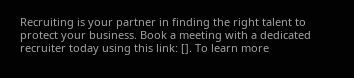Recruiting is your partner in finding the right talent to protect your business. Book a meeting with a dedicated recruiter today using this link: []. To learn more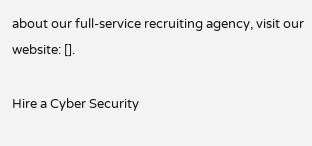about our full-service recruiting agency, visit our website: [].

Hire a Cyber Security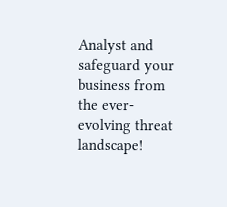Analyst and safeguard your business from the ever-evolving threat landscape!